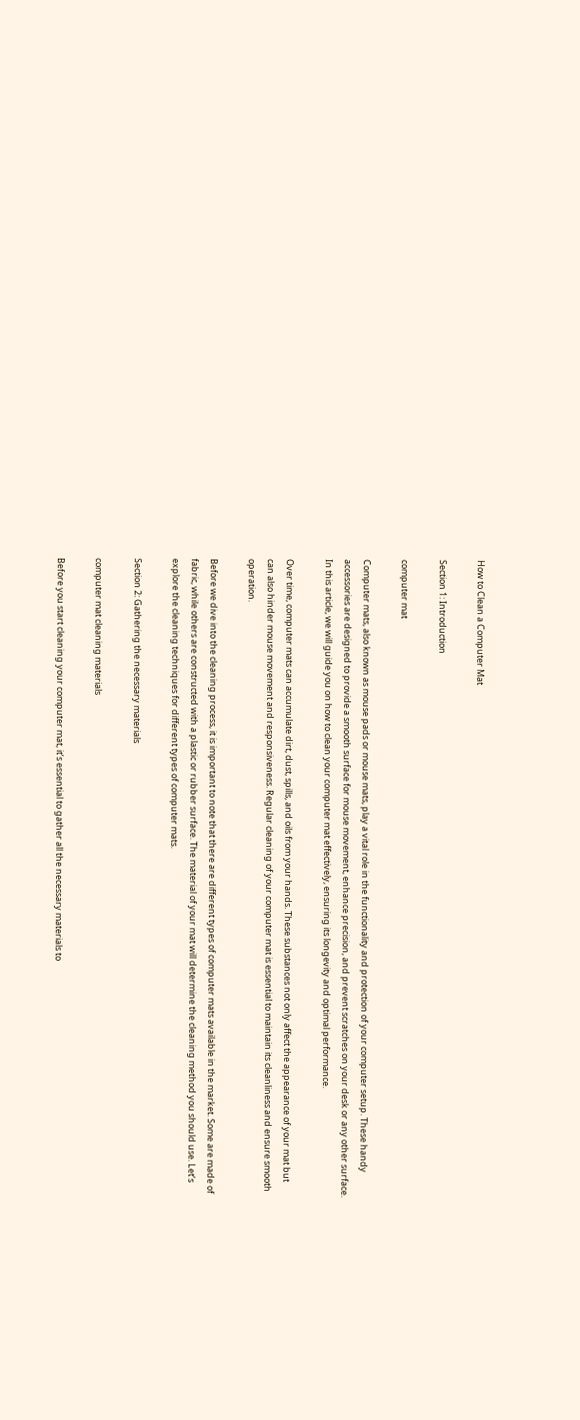How to Clean a Computer Mat

Section 1: Introduction

computer mat

Computer mats, also known as mouse pads or mouse mats, play a vital role in the functionality and protection of your computer setup. These handy accessories are designed to provide a smooth surface for mouse movement, enhance precision, and prevent scratches on your desk or any other surface. In this article, we will guide you on how to clean your computer mat effectively, ensuring its longevity and optimal performance.

Over time, computer mats can accumulate dirt, dust, spills, and oils from your hands. These substances not only affect the appearance of your mat but can also hinder mouse movement and responsiveness. Regular cleaning of your computer mat is essential to maintain its cleanliness and ensure smooth operation.

Before we dive into the cleaning process, it is important to note that there are different types of computer mats available in the market. Some are made of fabric, while others are constructed with a plastic or rubber surface. The material of your mat will determine the cleaning method you should use. Let’s explore the cleaning techniques for different types of computer mats.

Section 2: Gathering the necessary materials

computer mat cleaning materials

Before you start cleaning your computer mat, it’s essential to gather all the necessary materials to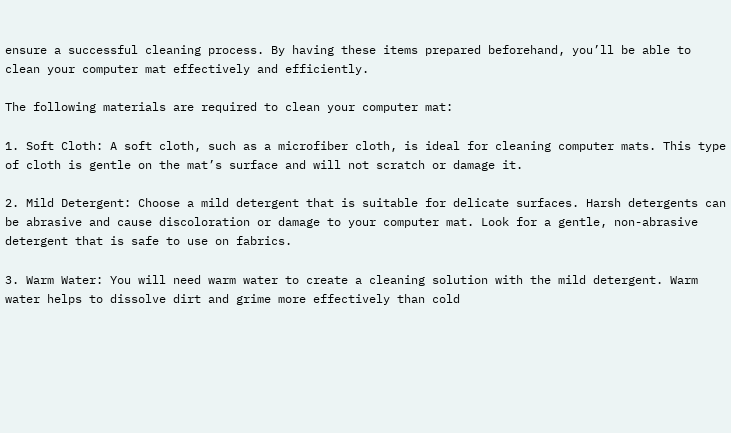ensure a successful cleaning process. By having these items prepared beforehand, you’ll be able to clean your computer mat effectively and efficiently.

The following materials are required to clean your computer mat:

1. Soft Cloth: A soft cloth, such as a microfiber cloth, is ideal for cleaning computer mats. This type of cloth is gentle on the mat’s surface and will not scratch or damage it.

2. Mild Detergent: Choose a mild detergent that is suitable for delicate surfaces. Harsh detergents can be abrasive and cause discoloration or damage to your computer mat. Look for a gentle, non-abrasive detergent that is safe to use on fabrics.

3. Warm Water: You will need warm water to create a cleaning solution with the mild detergent. Warm water helps to dissolve dirt and grime more effectively than cold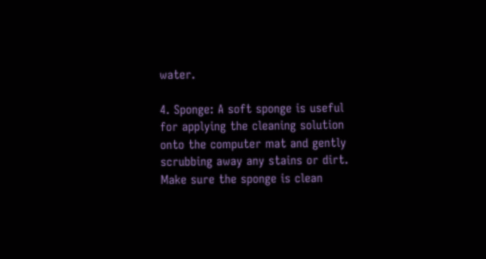water.

4. Sponge: A soft sponge is useful for applying the cleaning solution onto the computer mat and gently scrubbing away any stains or dirt. Make sure the sponge is clean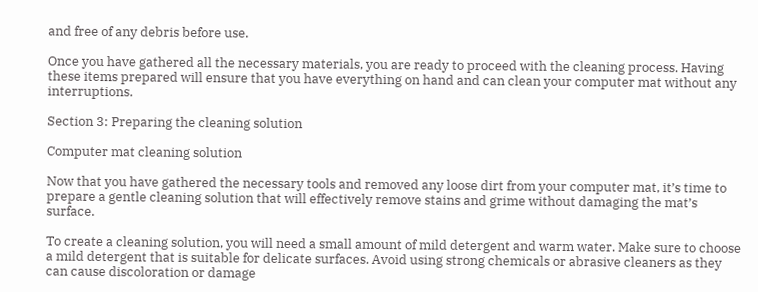and free of any debris before use.

Once you have gathered all the necessary materials, you are ready to proceed with the cleaning process. Having these items prepared will ensure that you have everything on hand and can clean your computer mat without any interruptions.

Section 3: Preparing the cleaning solution

Computer mat cleaning solution

Now that you have gathered the necessary tools and removed any loose dirt from your computer mat, it’s time to prepare a gentle cleaning solution that will effectively remove stains and grime without damaging the mat’s surface.

To create a cleaning solution, you will need a small amount of mild detergent and warm water. Make sure to choose a mild detergent that is suitable for delicate surfaces. Avoid using strong chemicals or abrasive cleaners as they can cause discoloration or damage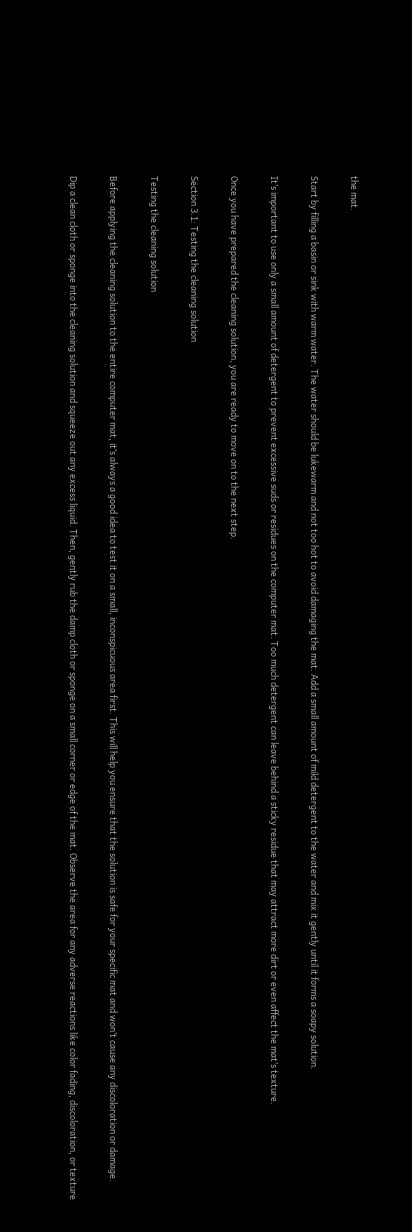the mat.

Start by filling a basin or sink with warm water. The water should be lukewarm and not too hot to avoid damaging the mat. Add a small amount of mild detergent to the water and mix it gently until it forms a soapy solution.

It’s important to use only a small amount of detergent to prevent excessive suds or residues on the computer mat. Too much detergent can leave behind a sticky residue that may attract more dirt or even affect the mat’s texture.

Once you have prepared the cleaning solution, you are ready to move on to the next step.

Section 3.1: Testing the cleaning solution

Testing the cleaning solution

Before applying the cleaning solution to the entire computer mat, it’s always a good idea to test it on a small, inconspicuous area first. This will help you ensure that the solution is safe for your specific mat and won’t cause any discoloration or damage.

Dip a clean cloth or sponge into the cleaning solution and squeeze out any excess liquid. Then, gently rub the damp cloth or sponge on a small corner or edge of the mat. Observe the area for any adverse reactions like color fading, discoloration, or texture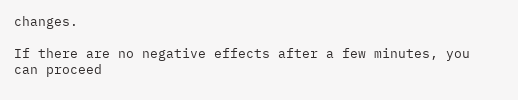changes.

If there are no negative effects after a few minutes, you can proceed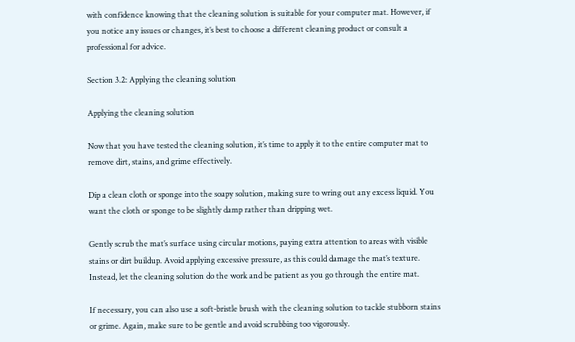with confidence knowing that the cleaning solution is suitable for your computer mat. However, if you notice any issues or changes, it’s best to choose a different cleaning product or consult a professional for advice.

Section 3.2: Applying the cleaning solution

Applying the cleaning solution

Now that you have tested the cleaning solution, it’s time to apply it to the entire computer mat to remove dirt, stains, and grime effectively.

Dip a clean cloth or sponge into the soapy solution, making sure to wring out any excess liquid. You want the cloth or sponge to be slightly damp rather than dripping wet.

Gently scrub the mat’s surface using circular motions, paying extra attention to areas with visible stains or dirt buildup. Avoid applying excessive pressure, as this could damage the mat’s texture. Instead, let the cleaning solution do the work and be patient as you go through the entire mat.

If necessary, you can also use a soft-bristle brush with the cleaning solution to tackle stubborn stains or grime. Again, make sure to be gentle and avoid scrubbing too vigorously.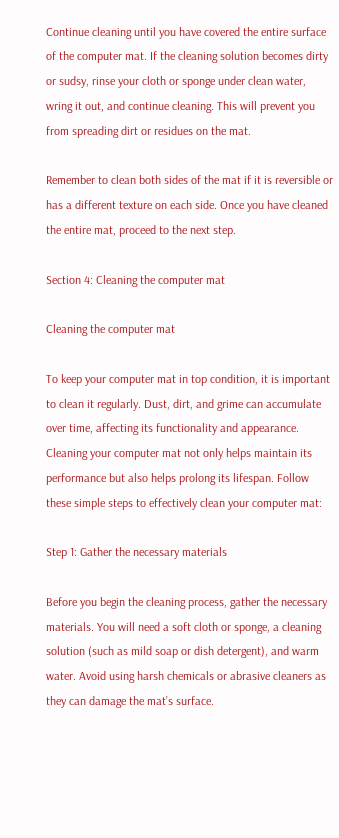Continue cleaning until you have covered the entire surface of the computer mat. If the cleaning solution becomes dirty or sudsy, rinse your cloth or sponge under clean water, wring it out, and continue cleaning. This will prevent you from spreading dirt or residues on the mat.

Remember to clean both sides of the mat if it is reversible or has a different texture on each side. Once you have cleaned the entire mat, proceed to the next step.

Section 4: Cleaning the computer mat

Cleaning the computer mat

To keep your computer mat in top condition, it is important to clean it regularly. Dust, dirt, and grime can accumulate over time, affecting its functionality and appearance. Cleaning your computer mat not only helps maintain its performance but also helps prolong its lifespan. Follow these simple steps to effectively clean your computer mat:

Step 1: Gather the necessary materials

Before you begin the cleaning process, gather the necessary materials. You will need a soft cloth or sponge, a cleaning solution (such as mild soap or dish detergent), and warm water. Avoid using harsh chemicals or abrasive cleaners as they can damage the mat’s surface.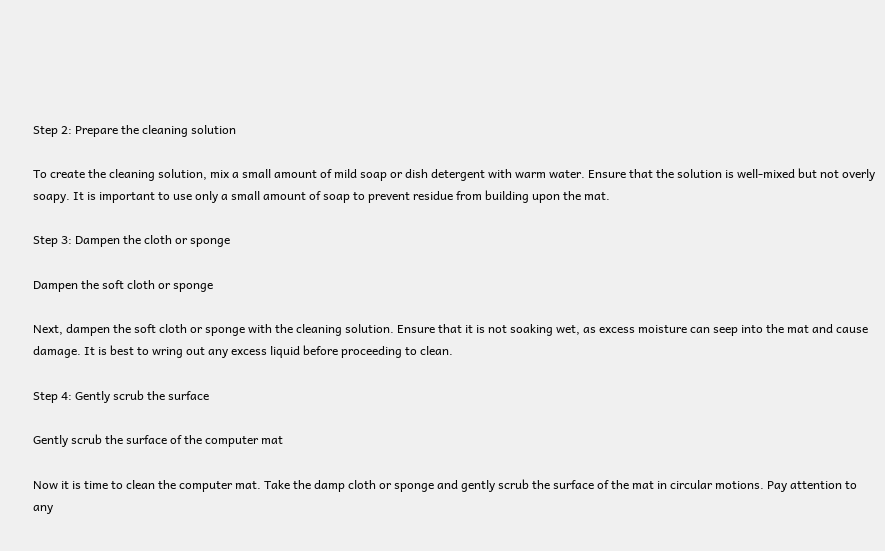Step 2: Prepare the cleaning solution

To create the cleaning solution, mix a small amount of mild soap or dish detergent with warm water. Ensure that the solution is well-mixed but not overly soapy. It is important to use only a small amount of soap to prevent residue from building upon the mat.

Step 3: Dampen the cloth or sponge

Dampen the soft cloth or sponge

Next, dampen the soft cloth or sponge with the cleaning solution. Ensure that it is not soaking wet, as excess moisture can seep into the mat and cause damage. It is best to wring out any excess liquid before proceeding to clean.

Step 4: Gently scrub the surface

Gently scrub the surface of the computer mat

Now it is time to clean the computer mat. Take the damp cloth or sponge and gently scrub the surface of the mat in circular motions. Pay attention to any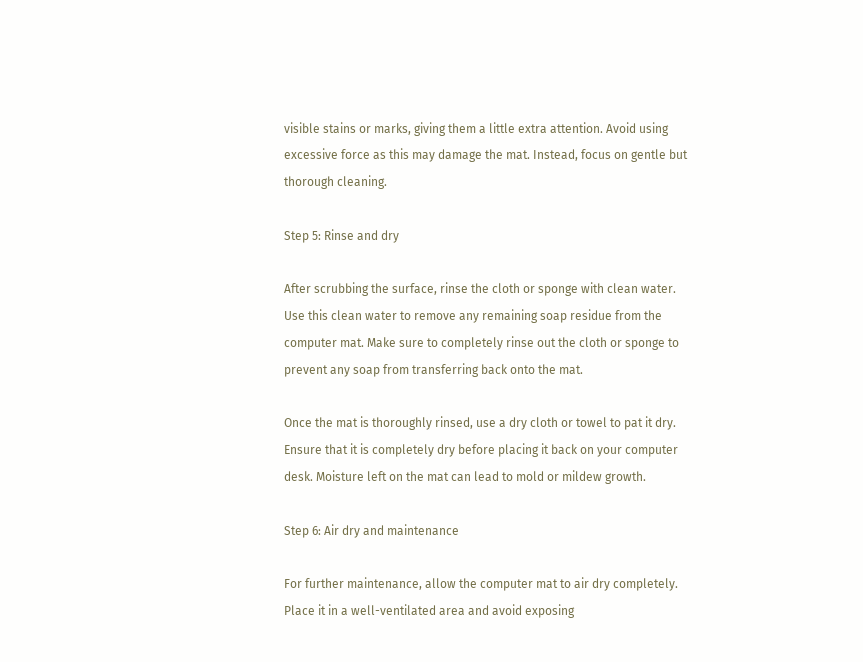visible stains or marks, giving them a little extra attention. Avoid using excessive force as this may damage the mat. Instead, focus on gentle but thorough cleaning.

Step 5: Rinse and dry

After scrubbing the surface, rinse the cloth or sponge with clean water. Use this clean water to remove any remaining soap residue from the computer mat. Make sure to completely rinse out the cloth or sponge to prevent any soap from transferring back onto the mat.

Once the mat is thoroughly rinsed, use a dry cloth or towel to pat it dry. Ensure that it is completely dry before placing it back on your computer desk. Moisture left on the mat can lead to mold or mildew growth.

Step 6: Air dry and maintenance

For further maintenance, allow the computer mat to air dry completely. Place it in a well-ventilated area and avoid exposing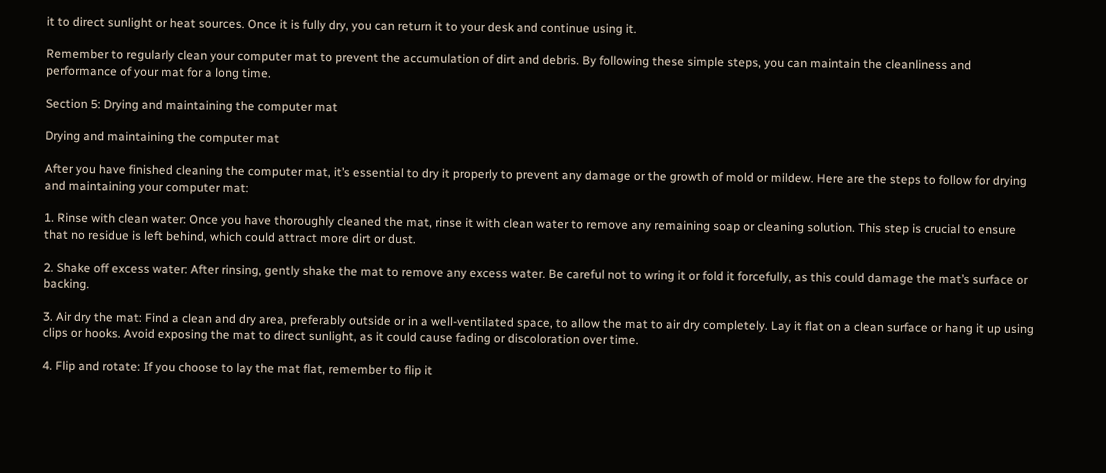it to direct sunlight or heat sources. Once it is fully dry, you can return it to your desk and continue using it.

Remember to regularly clean your computer mat to prevent the accumulation of dirt and debris. By following these simple steps, you can maintain the cleanliness and performance of your mat for a long time.

Section 5: Drying and maintaining the computer mat

Drying and maintaining the computer mat

After you have finished cleaning the computer mat, it’s essential to dry it properly to prevent any damage or the growth of mold or mildew. Here are the steps to follow for drying and maintaining your computer mat:

1. Rinse with clean water: Once you have thoroughly cleaned the mat, rinse it with clean water to remove any remaining soap or cleaning solution. This step is crucial to ensure that no residue is left behind, which could attract more dirt or dust.

2. Shake off excess water: After rinsing, gently shake the mat to remove any excess water. Be careful not to wring it or fold it forcefully, as this could damage the mat’s surface or backing.

3. Air dry the mat: Find a clean and dry area, preferably outside or in a well-ventilated space, to allow the mat to air dry completely. Lay it flat on a clean surface or hang it up using clips or hooks. Avoid exposing the mat to direct sunlight, as it could cause fading or discoloration over time.

4. Flip and rotate: If you choose to lay the mat flat, remember to flip it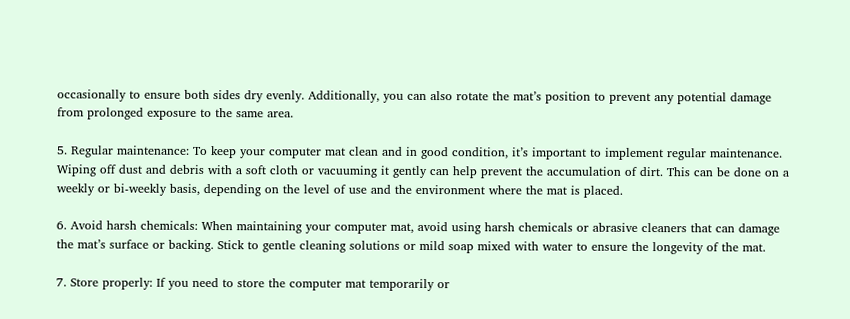occasionally to ensure both sides dry evenly. Additionally, you can also rotate the mat’s position to prevent any potential damage from prolonged exposure to the same area.

5. Regular maintenance: To keep your computer mat clean and in good condition, it’s important to implement regular maintenance. Wiping off dust and debris with a soft cloth or vacuuming it gently can help prevent the accumulation of dirt. This can be done on a weekly or bi-weekly basis, depending on the level of use and the environment where the mat is placed.

6. Avoid harsh chemicals: When maintaining your computer mat, avoid using harsh chemicals or abrasive cleaners that can damage the mat’s surface or backing. Stick to gentle cleaning solutions or mild soap mixed with water to ensure the longevity of the mat.

7. Store properly: If you need to store the computer mat temporarily or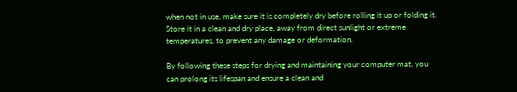when not in use, make sure it is completely dry before rolling it up or folding it. Store it in a clean and dry place, away from direct sunlight or extreme temperatures, to prevent any damage or deformation.

By following these steps for drying and maintaining your computer mat, you can prolong its lifespan and ensure a clean and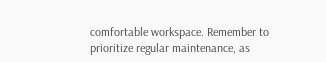comfortable workspace. Remember to prioritize regular maintenance, as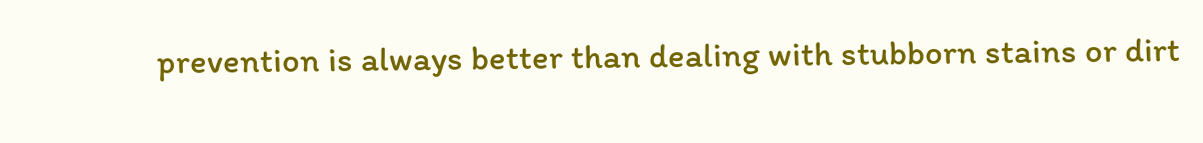prevention is always better than dealing with stubborn stains or dirt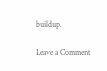buildup.

Leave a Comment